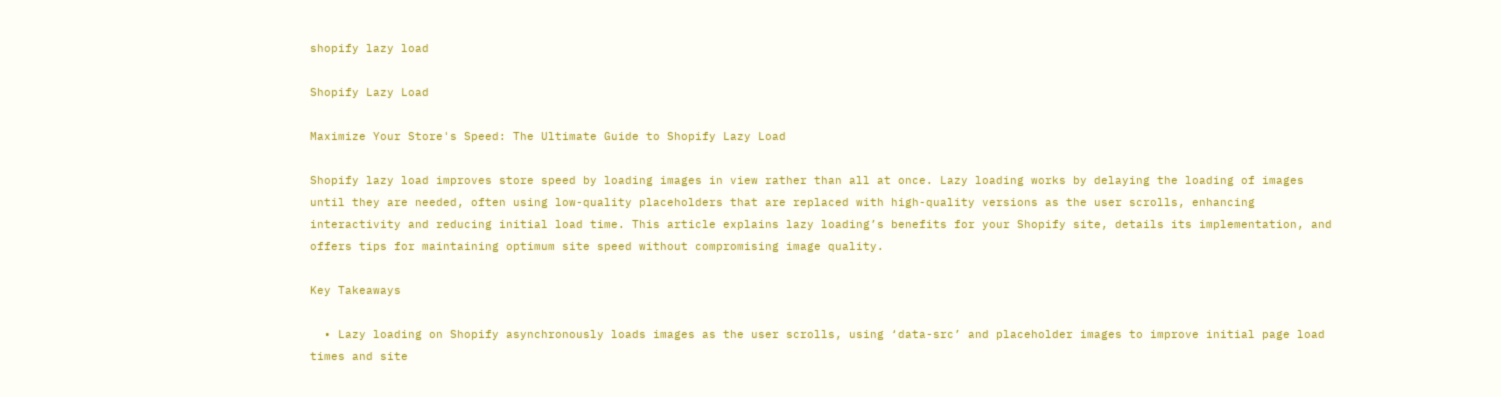shopify lazy load

Shopify Lazy Load

Maximize Your Store's Speed: The Ultimate Guide to Shopify Lazy Load

Shopify lazy load improves store speed by loading images in view rather than all at once. Lazy loading works by delaying the loading of images until they are needed, often using low-quality placeholders that are replaced with high-quality versions as the user scrolls, enhancing interactivity and reducing initial load time. This article explains lazy loading’s benefits for your Shopify site, details its implementation, and offers tips for maintaining optimum site speed without compromising image quality.

Key Takeaways

  • Lazy loading on Shopify asynchronously loads images as the user scrolls, using ‘data-src’ and placeholder images to improve initial page load times and site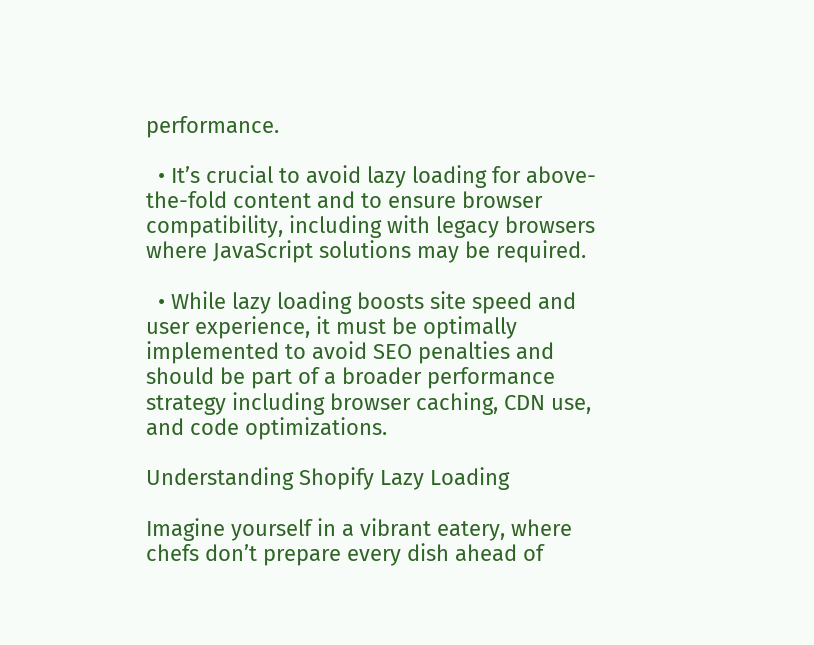performance.

  • It’s crucial to avoid lazy loading for above-the-fold content and to ensure browser compatibility, including with legacy browsers where JavaScript solutions may be required.

  • While lazy loading boosts site speed and user experience, it must be optimally implemented to avoid SEO penalties and should be part of a broader performance strategy including browser caching, CDN use, and code optimizations.

Understanding Shopify Lazy Loading

Imagine yourself in a vibrant eatery, where chefs don’t prepare every dish ahead of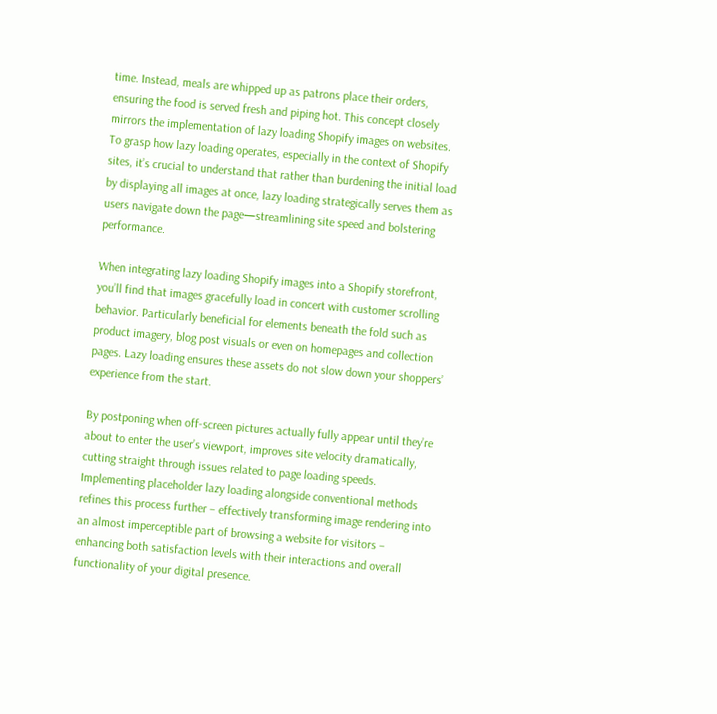time. Instead, meals are whipped up as patrons place their orders, ensuring the food is served fresh and piping hot. This concept closely mirrors the implementation of lazy loading Shopify images on websites. To grasp how lazy loading operates, especially in the context of Shopify sites, it’s crucial to understand that rather than burdening the initial load by displaying all images at once, lazy loading strategically serves them as users navigate down the page—streamlining site speed and bolstering performance.

When integrating lazy loading Shopify images into a Shopify storefront, you’ll find that images gracefully load in concert with customer scrolling behavior. Particularly beneficial for elements beneath the fold such as product imagery, blog post visuals or even on homepages and collection pages. Lazy loading ensures these assets do not slow down your shoppers’ experience from the start.

By postponing when off-screen pictures actually fully appear until they’re about to enter the user’s viewport, improves site velocity dramatically, cutting straight through issues related to page loading speeds. Implementing placeholder lazy loading alongside conventional methods refines this process further – effectively transforming image rendering into an almost imperceptible part of browsing a website for visitors – enhancing both satisfaction levels with their interactions and overall functionality of your digital presence.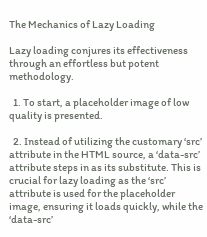The Mechanics of Lazy Loading

Lazy loading conjures its effectiveness through an effortless but potent methodology.

  1. To start, a placeholder image of low quality is presented.

  2. Instead of utilizing the customary ‘src’ attribute in the HTML source, a ‘data-src’ attribute steps in as its substitute. This is crucial for lazy loading as the ‘src’ attribute is used for the placeholder image, ensuring it loads quickly, while the ‘data-src’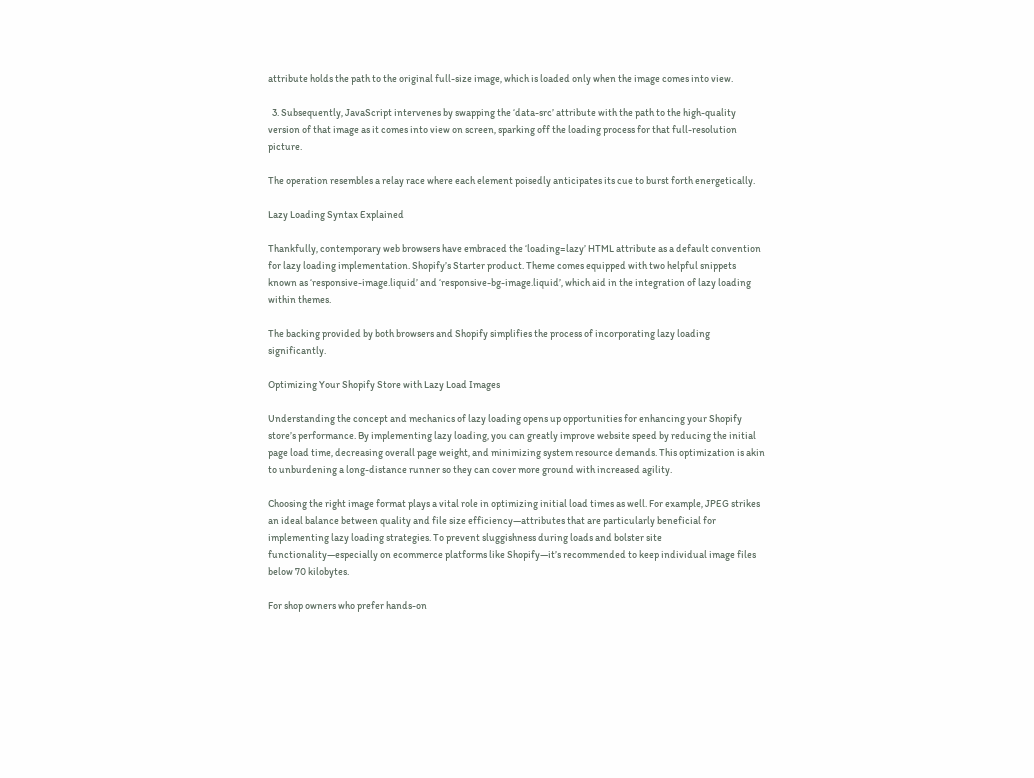attribute holds the path to the original full-size image, which is loaded only when the image comes into view.

  3. Subsequently, JavaScript intervenes by swapping the ‘data-src’ attribute with the path to the high-quality version of that image as it comes into view on screen, sparking off the loading process for that full-resolution picture.

The operation resembles a relay race where each element poisedly anticipates its cue to burst forth energetically.

Lazy Loading Syntax Explained

Thankfully, contemporary web browsers have embraced the ‘loading=lazy’ HTML attribute as a default convention for lazy loading implementation. Shopify’s Starter product. Theme comes equipped with two helpful snippets known as ‘responsive-image.liquid’ and ‘responsive-bg-image.liquid’, which aid in the integration of lazy loading within themes.

The backing provided by both browsers and Shopify simplifies the process of incorporating lazy loading significantly.

Optimizing Your Shopify Store with Lazy Load Images

Understanding the concept and mechanics of lazy loading opens up opportunities for enhancing your Shopify store’s performance. By implementing lazy loading, you can greatly improve website speed by reducing the initial page load time, decreasing overall page weight, and minimizing system resource demands. This optimization is akin to unburdening a long-distance runner so they can cover more ground with increased agility.

Choosing the right image format plays a vital role in optimizing initial load times as well. For example, JPEG strikes an ideal balance between quality and file size efficiency—attributes that are particularly beneficial for implementing lazy loading strategies. To prevent sluggishness during loads and bolster site functionality—especially on ecommerce platforms like Shopify—it’s recommended to keep individual image files below 70 kilobytes.

For shop owners who prefer hands-on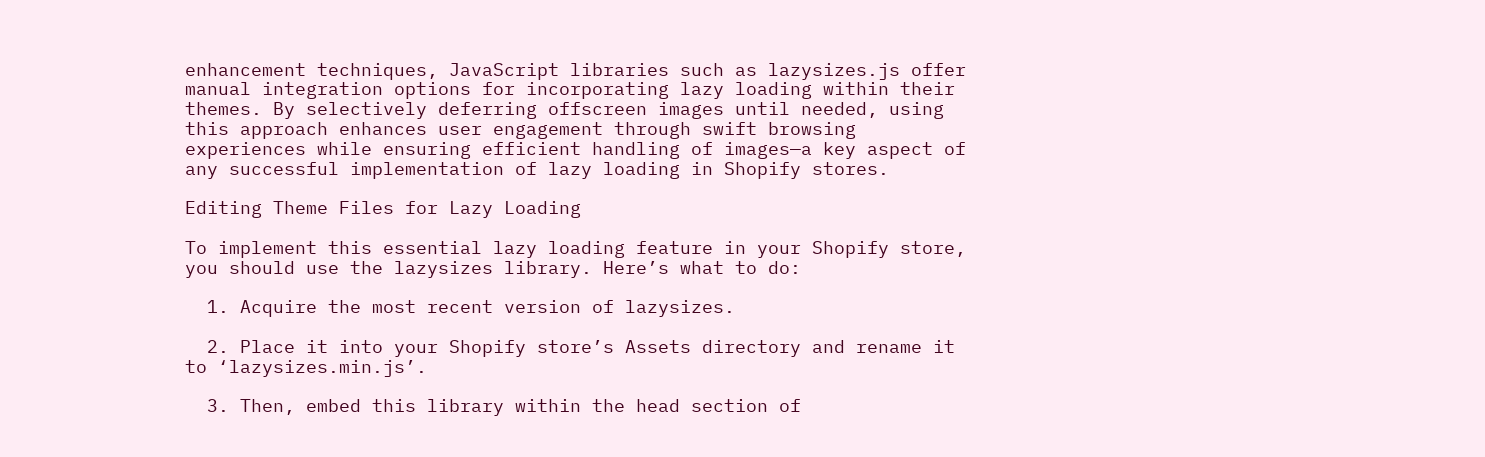enhancement techniques, JavaScript libraries such as lazysizes.js offer manual integration options for incorporating lazy loading within their themes. By selectively deferring offscreen images until needed, using this approach enhances user engagement through swift browsing experiences while ensuring efficient handling of images—a key aspect of any successful implementation of lazy loading in Shopify stores.

Editing Theme Files for Lazy Loading

To implement this essential lazy loading feature in your Shopify store, you should use the lazysizes library. Here’s what to do:

  1. Acquire the most recent version of lazysizes.

  2. Place it into your Shopify store’s Assets directory and rename it to ‘lazysizes.min.js’.

  3. Then, embed this library within the head section of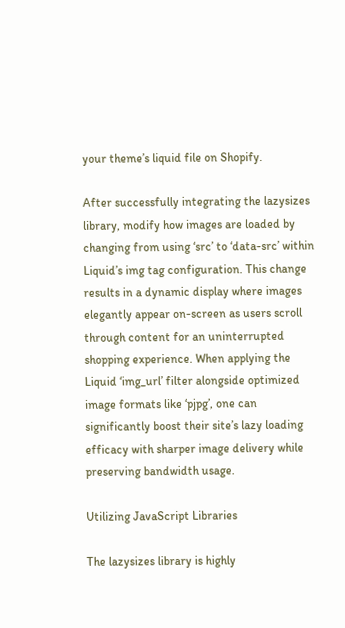your theme’s liquid file on Shopify.

After successfully integrating the lazysizes library, modify how images are loaded by changing from using ‘src’ to ‘data-src’ within Liquid’s img tag configuration. This change results in a dynamic display where images elegantly appear on-screen as users scroll through content for an uninterrupted shopping experience. When applying the Liquid ‘img_url’ filter alongside optimized image formats like ‘pjpg’, one can significantly boost their site’s lazy loading efficacy with sharper image delivery while preserving bandwidth usage.

Utilizing JavaScript Libraries

The lazysizes library is highly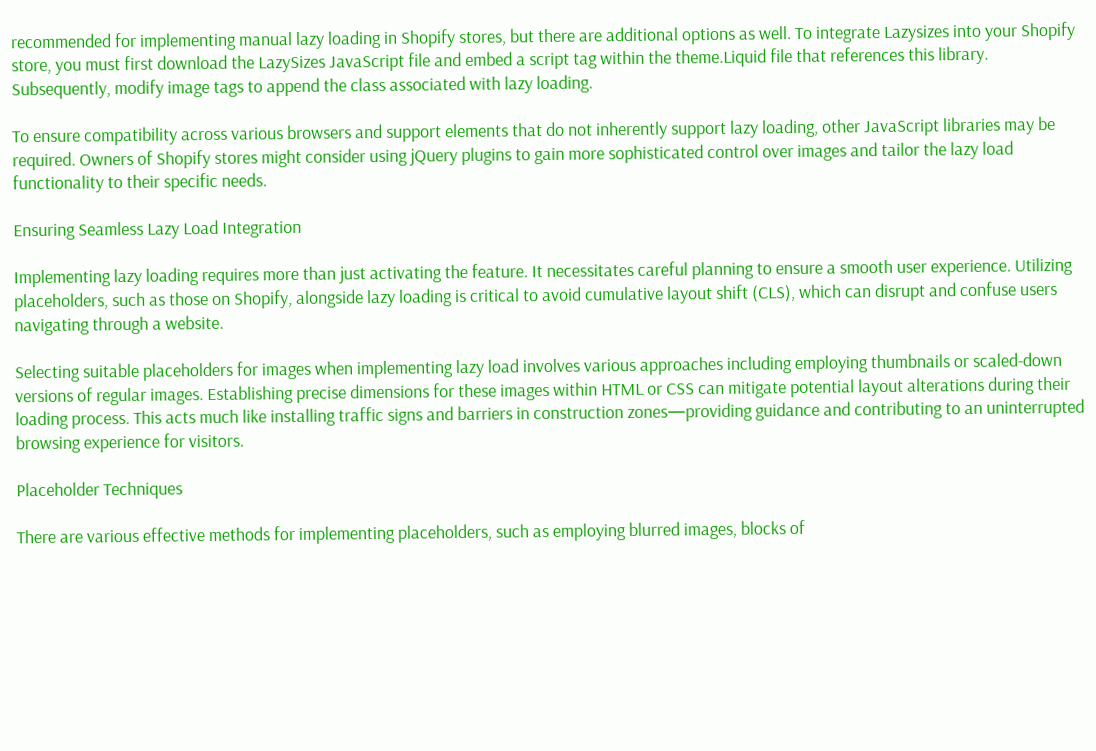recommended for implementing manual lazy loading in Shopify stores, but there are additional options as well. To integrate Lazysizes into your Shopify store, you must first download the LazySizes JavaScript file and embed a script tag within the theme.Liquid file that references this library. Subsequently, modify image tags to append the class associated with lazy loading.

To ensure compatibility across various browsers and support elements that do not inherently support lazy loading, other JavaScript libraries may be required. Owners of Shopify stores might consider using jQuery plugins to gain more sophisticated control over images and tailor the lazy load functionality to their specific needs.

Ensuring Seamless Lazy Load Integration

Implementing lazy loading requires more than just activating the feature. It necessitates careful planning to ensure a smooth user experience. Utilizing placeholders, such as those on Shopify, alongside lazy loading is critical to avoid cumulative layout shift (CLS), which can disrupt and confuse users navigating through a website.

Selecting suitable placeholders for images when implementing lazy load involves various approaches including employing thumbnails or scaled-down versions of regular images. Establishing precise dimensions for these images within HTML or CSS can mitigate potential layout alterations during their loading process. This acts much like installing traffic signs and barriers in construction zones—providing guidance and contributing to an uninterrupted browsing experience for visitors.

Placeholder Techniques

There are various effective methods for implementing placeholders, such as employing blurred images, blocks of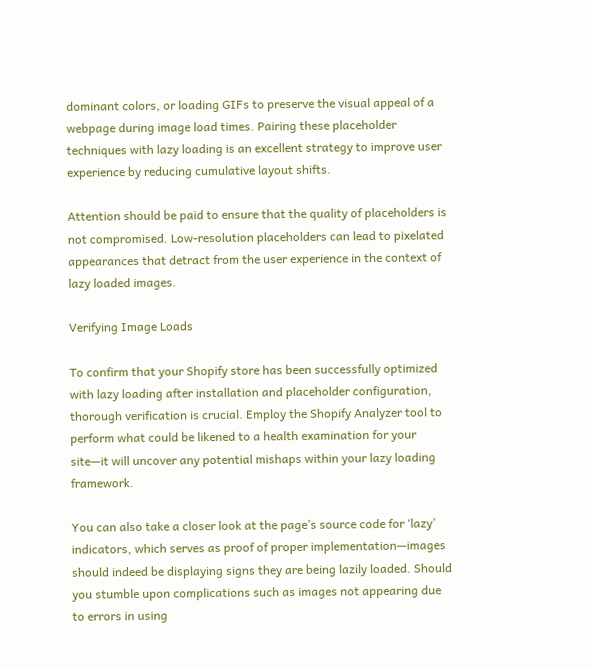dominant colors, or loading GIFs to preserve the visual appeal of a webpage during image load times. Pairing these placeholder techniques with lazy loading is an excellent strategy to improve user experience by reducing cumulative layout shifts.

Attention should be paid to ensure that the quality of placeholders is not compromised. Low-resolution placeholders can lead to pixelated appearances that detract from the user experience in the context of lazy loaded images.

Verifying Image Loads

To confirm that your Shopify store has been successfully optimized with lazy loading after installation and placeholder configuration, thorough verification is crucial. Employ the Shopify Analyzer tool to perform what could be likened to a health examination for your site—it will uncover any potential mishaps within your lazy loading framework.

You can also take a closer look at the page’s source code for ‘lazy’ indicators, which serves as proof of proper implementation—images should indeed be displaying signs they are being lazily loaded. Should you stumble upon complications such as images not appearing due to errors in using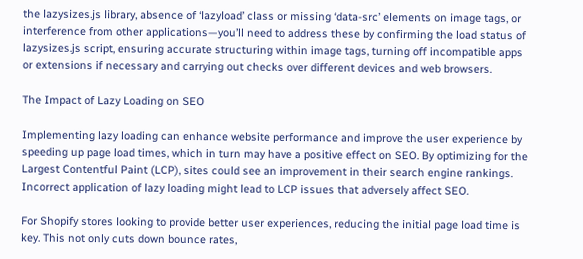the lazysizes.js library, absence of ‘lazyload’ class or missing ‘data-src’ elements on image tags, or interference from other applications—you’ll need to address these by confirming the load status of lazysizes.js script, ensuring accurate structuring within image tags, turning off incompatible apps or extensions if necessary and carrying out checks over different devices and web browsers.

The Impact of Lazy Loading on SEO

Implementing lazy loading can enhance website performance and improve the user experience by speeding up page load times, which in turn may have a positive effect on SEO. By optimizing for the Largest Contentful Paint (LCP), sites could see an improvement in their search engine rankings. Incorrect application of lazy loading might lead to LCP issues that adversely affect SEO.

For Shopify stores looking to provide better user experiences, reducing the initial page load time is key. This not only cuts down bounce rates,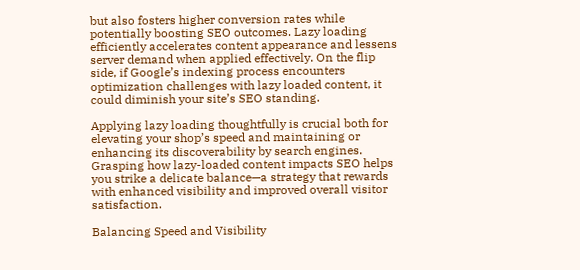but also fosters higher conversion rates while potentially boosting SEO outcomes. Lazy loading efficiently accelerates content appearance and lessens server demand when applied effectively. On the flip side, if Google’s indexing process encounters optimization challenges with lazy loaded content, it could diminish your site’s SEO standing.

Applying lazy loading thoughtfully is crucial both for elevating your shop’s speed and maintaining or enhancing its discoverability by search engines. Grasping how lazy-loaded content impacts SEO helps you strike a delicate balance—a strategy that rewards with enhanced visibility and improved overall visitor satisfaction.

Balancing Speed and Visibility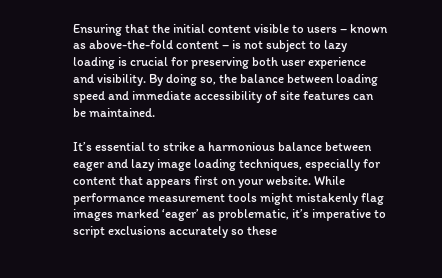Ensuring that the initial content visible to users – known as above-the-fold content – is not subject to lazy loading is crucial for preserving both user experience and visibility. By doing so, the balance between loading speed and immediate accessibility of site features can be maintained.

It’s essential to strike a harmonious balance between eager and lazy image loading techniques, especially for content that appears first on your website. While performance measurement tools might mistakenly flag images marked ‘eager’ as problematic, it’s imperative to script exclusions accurately so these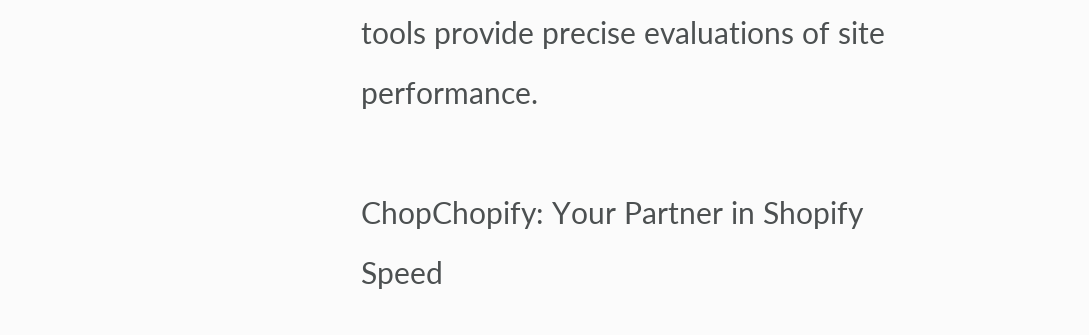tools provide precise evaluations of site performance.

ChopChopify: Your Partner in Shopify Speed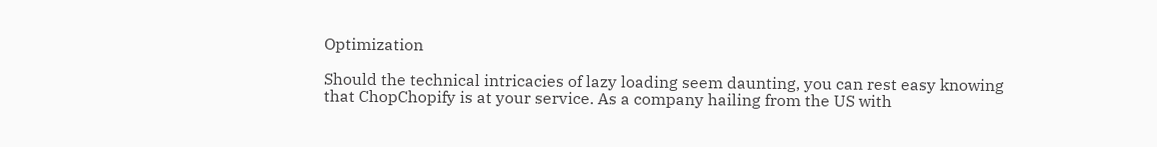Optimization

Should the technical intricacies of lazy loading seem daunting, you can rest easy knowing that ChopChopify is at your service. As a company hailing from the US with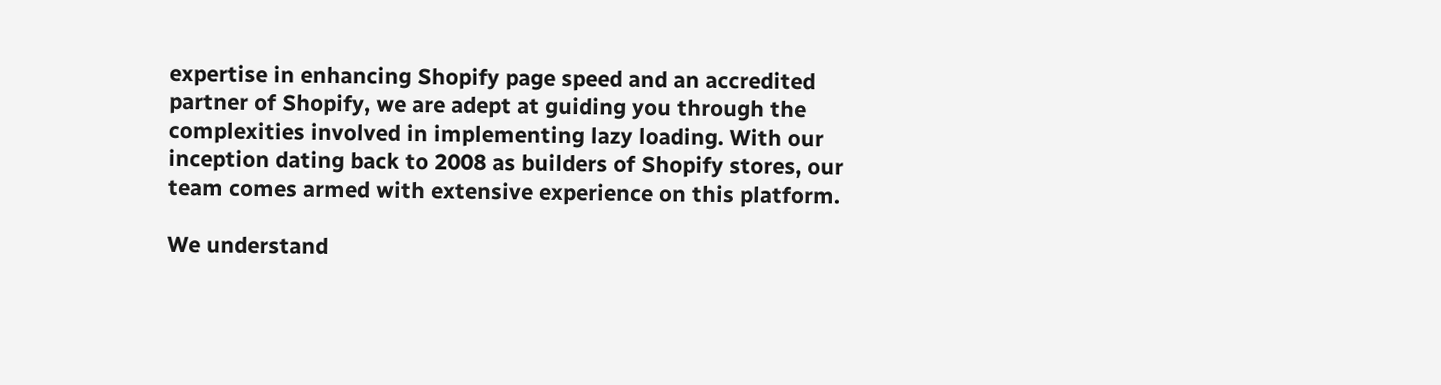expertise in enhancing Shopify page speed and an accredited partner of Shopify, we are adept at guiding you through the complexities involved in implementing lazy loading. With our inception dating back to 2008 as builders of Shopify stores, our team comes armed with extensive experience on this platform.

We understand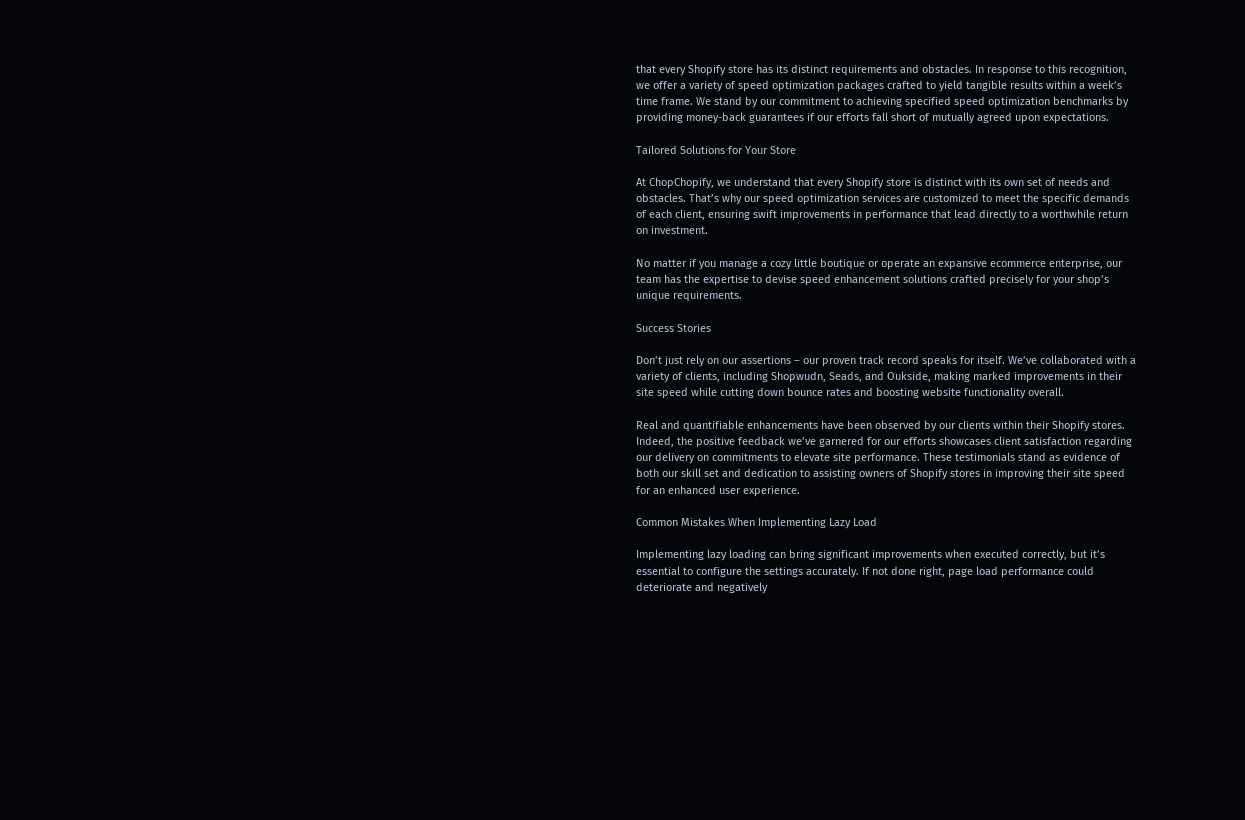that every Shopify store has its distinct requirements and obstacles. In response to this recognition, we offer a variety of speed optimization packages crafted to yield tangible results within a week’s time frame. We stand by our commitment to achieving specified speed optimization benchmarks by providing money-back guarantees if our efforts fall short of mutually agreed upon expectations.

Tailored Solutions for Your Store

At ChopChopify, we understand that every Shopify store is distinct with its own set of needs and obstacles. That’s why our speed optimization services are customized to meet the specific demands of each client, ensuring swift improvements in performance that lead directly to a worthwhile return on investment.

No matter if you manage a cozy little boutique or operate an expansive ecommerce enterprise, our team has the expertise to devise speed enhancement solutions crafted precisely for your shop’s unique requirements.

Success Stories

Don’t just rely on our assertions – our proven track record speaks for itself. We’ve collaborated with a variety of clients, including Shopwudn, Seads, and Oukside, making marked improvements in their site speed while cutting down bounce rates and boosting website functionality overall.

Real and quantifiable enhancements have been observed by our clients within their Shopify stores. Indeed, the positive feedback we’ve garnered for our efforts showcases client satisfaction regarding our delivery on commitments to elevate site performance. These testimonials stand as evidence of both our skill set and dedication to assisting owners of Shopify stores in improving their site speed for an enhanced user experience.

Common Mistakes When Implementing Lazy Load

Implementing lazy loading can bring significant improvements when executed correctly, but it’s essential to configure the settings accurately. If not done right, page load performance could deteriorate and negatively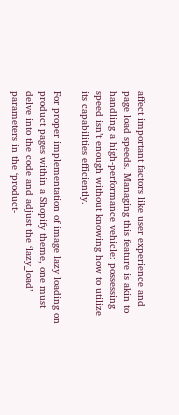affect important factors like user experience and page load speeds. Managing this feature is akin to handling a high-performance vehicle: possessing speed isn’t enough without knowing how to utilize its capabilities efficiently.

For proper implementation of image lazy loading on product pages within a Shopify theme, one must delve into the code and adjust the ‘lazy_load’ parameters in the ‘product-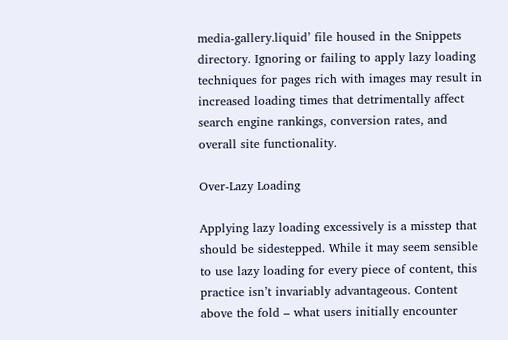media-gallery.liquid’ file housed in the Snippets directory. Ignoring or failing to apply lazy loading techniques for pages rich with images may result in increased loading times that detrimentally affect search engine rankings, conversion rates, and overall site functionality.

Over-Lazy Loading

Applying lazy loading excessively is a misstep that should be sidestepped. While it may seem sensible to use lazy loading for every piece of content, this practice isn’t invariably advantageous. Content above the fold – what users initially encounter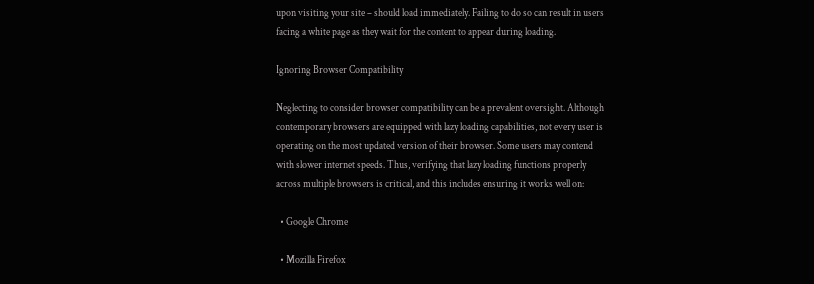upon visiting your site – should load immediately. Failing to do so can result in users facing a white page as they wait for the content to appear during loading.

Ignoring Browser Compatibility

Neglecting to consider browser compatibility can be a prevalent oversight. Although contemporary browsers are equipped with lazy loading capabilities, not every user is operating on the most updated version of their browser. Some users may contend with slower internet speeds. Thus, verifying that lazy loading functions properly across multiple browsers is critical, and this includes ensuring it works well on:

  • Google Chrome

  • Mozilla Firefox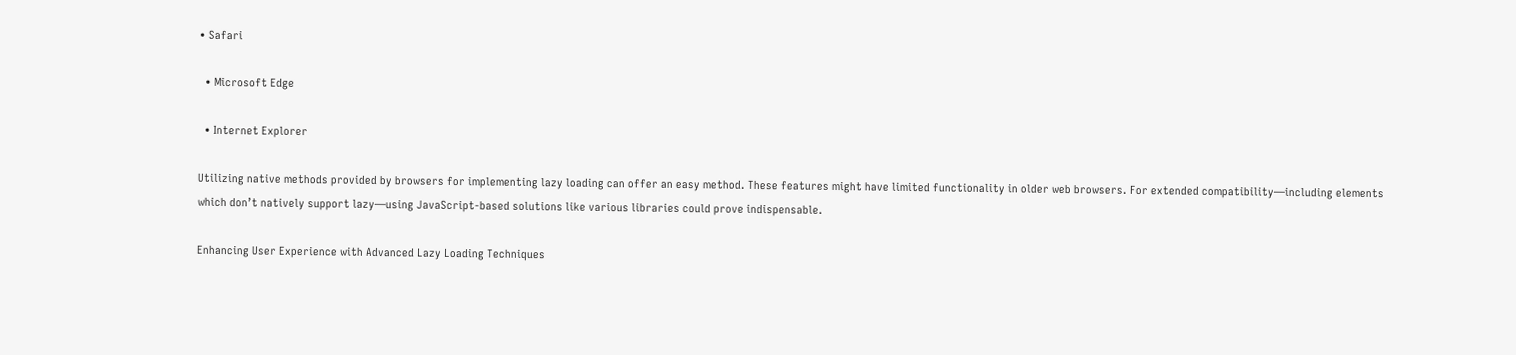• Safari

  • Microsoft Edge

  • Internet Explorer

Utilizing native methods provided by browsers for implementing lazy loading can offer an easy method. These features might have limited functionality in older web browsers. For extended compatibility—including elements which don’t natively support lazy—using JavaScript-based solutions like various libraries could prove indispensable.

Enhancing User Experience with Advanced Lazy Loading Techniques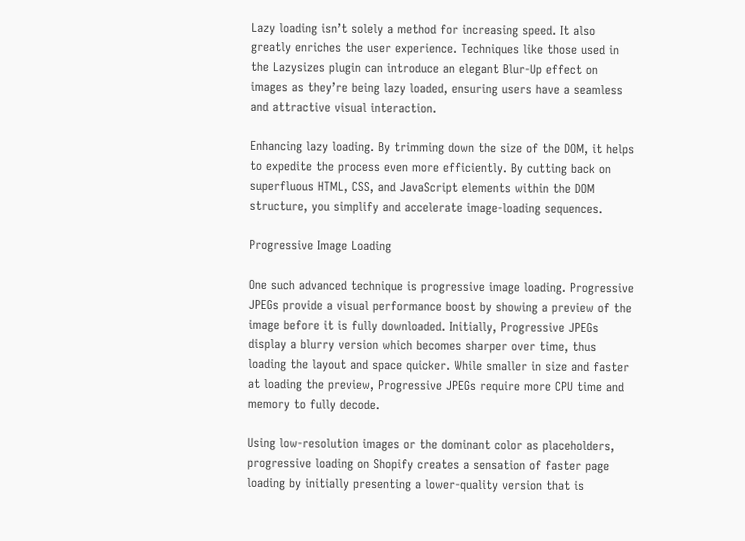Lazy loading isn’t solely a method for increasing speed. It also greatly enriches the user experience. Techniques like those used in the Lazysizes plugin can introduce an elegant Blur-Up effect on images as they’re being lazy loaded, ensuring users have a seamless and attractive visual interaction.

Enhancing lazy loading. By trimming down the size of the DOM, it helps to expedite the process even more efficiently. By cutting back on superfluous HTML, CSS, and JavaScript elements within the DOM structure, you simplify and accelerate image-loading sequences.

Progressive Image Loading

One such advanced technique is progressive image loading. Progressive JPEGs provide a visual performance boost by showing a preview of the image before it is fully downloaded. Initially, Progressive JPEGs display a blurry version which becomes sharper over time, thus loading the layout and space quicker. While smaller in size and faster at loading the preview, Progressive JPEGs require more CPU time and memory to fully decode.

Using low-resolution images or the dominant color as placeholders, progressive loading on Shopify creates a sensation of faster page loading by initially presenting a lower-quality version that is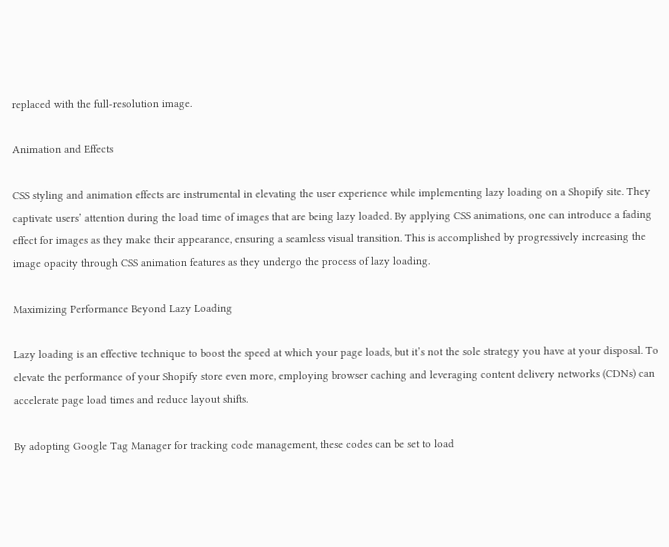replaced with the full-resolution image.

Animation and Effects

CSS styling and animation effects are instrumental in elevating the user experience while implementing lazy loading on a Shopify site. They captivate users’ attention during the load time of images that are being lazy loaded. By applying CSS animations, one can introduce a fading effect for images as they make their appearance, ensuring a seamless visual transition. This is accomplished by progressively increasing the image opacity through CSS animation features as they undergo the process of lazy loading.

Maximizing Performance Beyond Lazy Loading

Lazy loading is an effective technique to boost the speed at which your page loads, but it’s not the sole strategy you have at your disposal. To elevate the performance of your Shopify store even more, employing browser caching and leveraging content delivery networks (CDNs) can accelerate page load times and reduce layout shifts.

By adopting Google Tag Manager for tracking code management, these codes can be set to load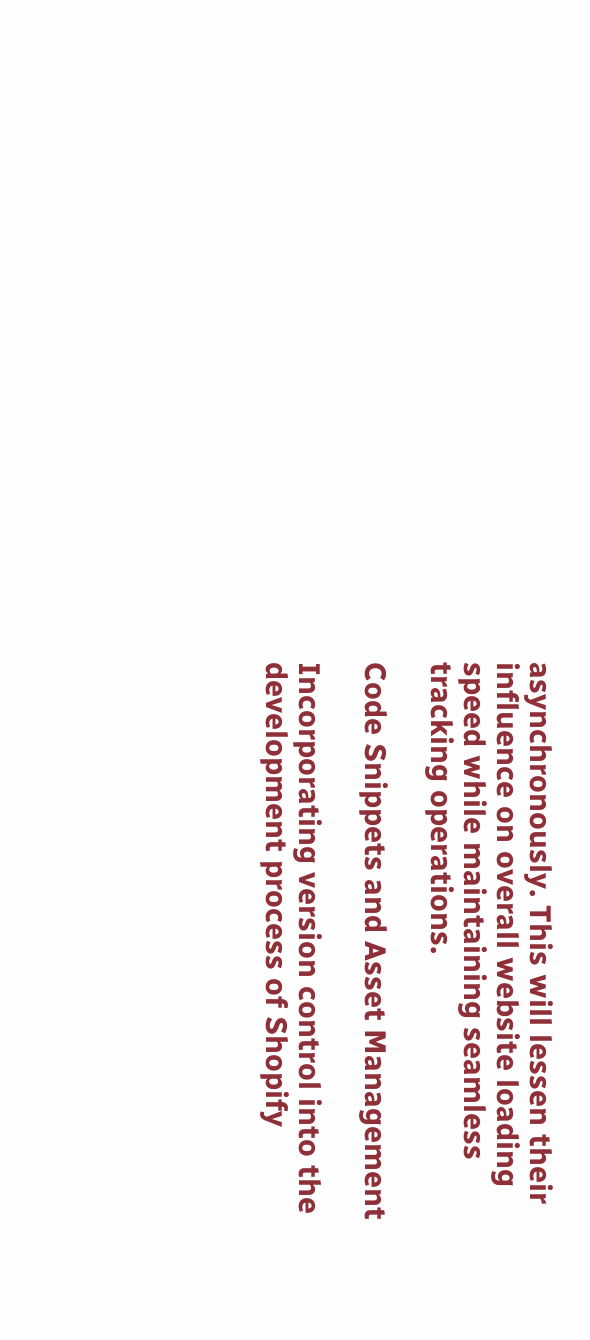asynchronously. This will lessen their influence on overall website loading speed while maintaining seamless tracking operations.

Code Snippets and Asset Management

Incorporating version control into the development process of Shopify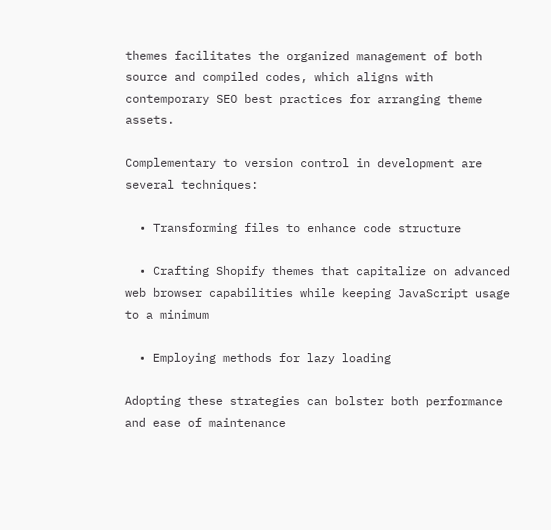themes facilitates the organized management of both source and compiled codes, which aligns with contemporary SEO best practices for arranging theme assets.

Complementary to version control in development are several techniques:

  • Transforming files to enhance code structure

  • Crafting Shopify themes that capitalize on advanced web browser capabilities while keeping JavaScript usage to a minimum

  • Employing methods for lazy loading

Adopting these strategies can bolster both performance and ease of maintenance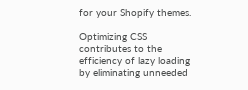for your Shopify themes.

Optimizing CSS contributes to the efficiency of lazy loading by eliminating unneeded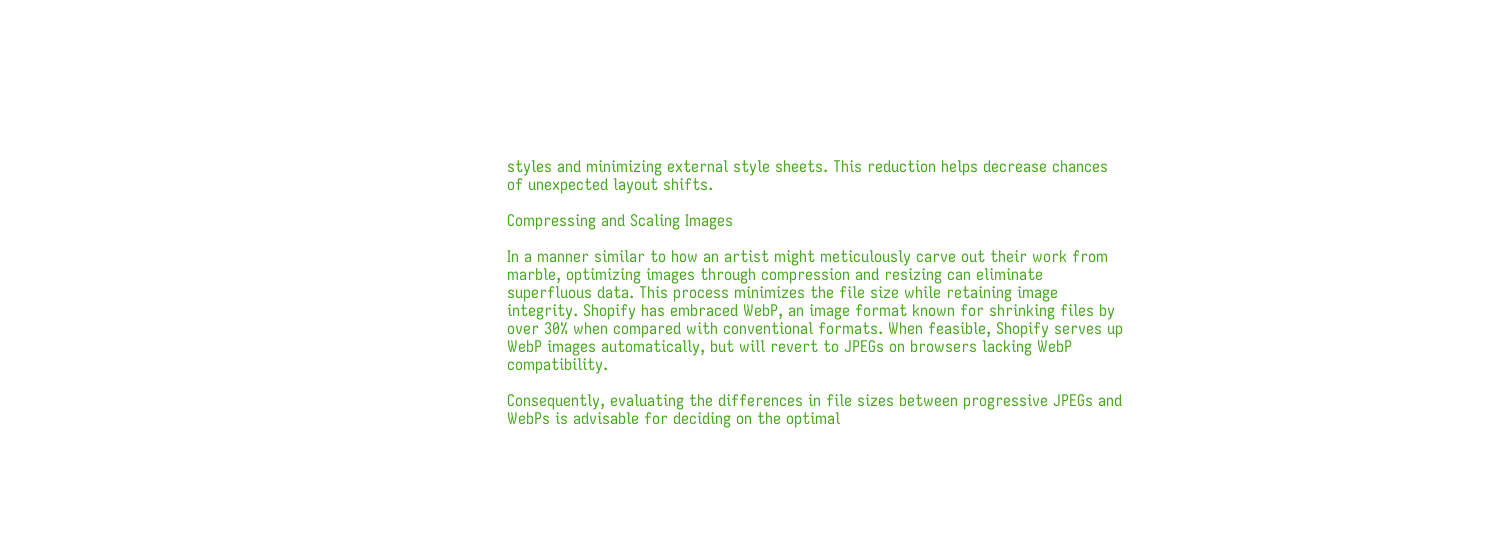styles and minimizing external style sheets. This reduction helps decrease chances of unexpected layout shifts.

Compressing and Scaling Images

In a manner similar to how an artist might meticulously carve out their work from marble, optimizing images through compression and resizing can eliminate superfluous data. This process minimizes the file size while retaining image integrity. Shopify has embraced WebP, an image format known for shrinking files by over 30% when compared with conventional formats. When feasible, Shopify serves up WebP images automatically, but will revert to JPEGs on browsers lacking WebP compatibility.

Consequently, evaluating the differences in file sizes between progressive JPEGs and WebPs is advisable for deciding on the optimal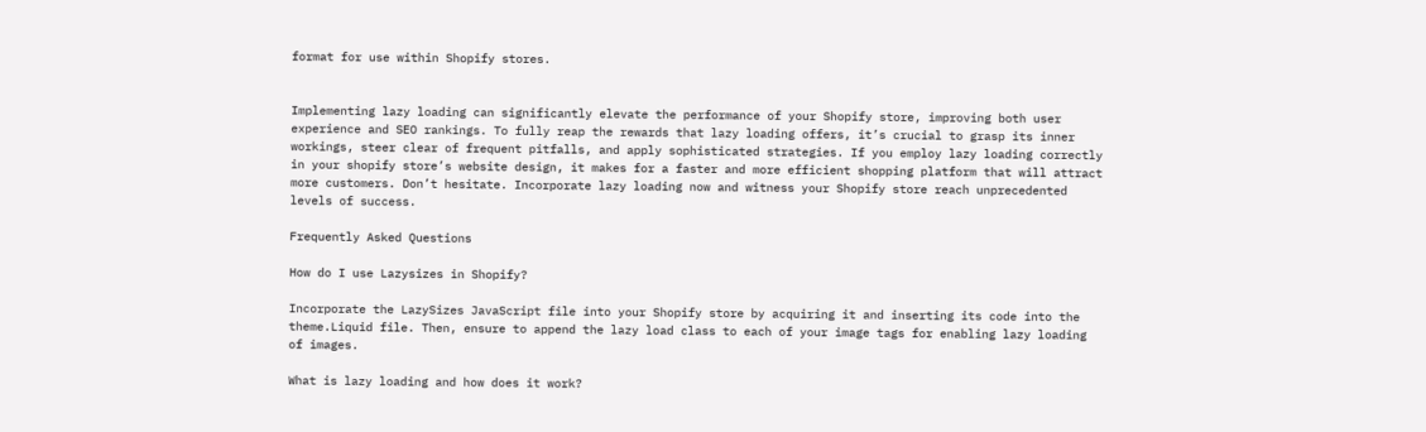format for use within Shopify stores.


Implementing lazy loading can significantly elevate the performance of your Shopify store, improving both user experience and SEO rankings. To fully reap the rewards that lazy loading offers, it’s crucial to grasp its inner workings, steer clear of frequent pitfalls, and apply sophisticated strategies. If you employ lazy loading correctly in your shopify store’s website design, it makes for a faster and more efficient shopping platform that will attract more customers. Don’t hesitate. Incorporate lazy loading now and witness your Shopify store reach unprecedented levels of success.

Frequently Asked Questions

How do I use Lazysizes in Shopify?

Incorporate the LazySizes JavaScript file into your Shopify store by acquiring it and inserting its code into the theme.Liquid file. Then, ensure to append the lazy load class to each of your image tags for enabling lazy loading of images.

What is lazy loading and how does it work?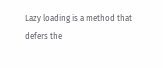Lazy loading is a method that defers the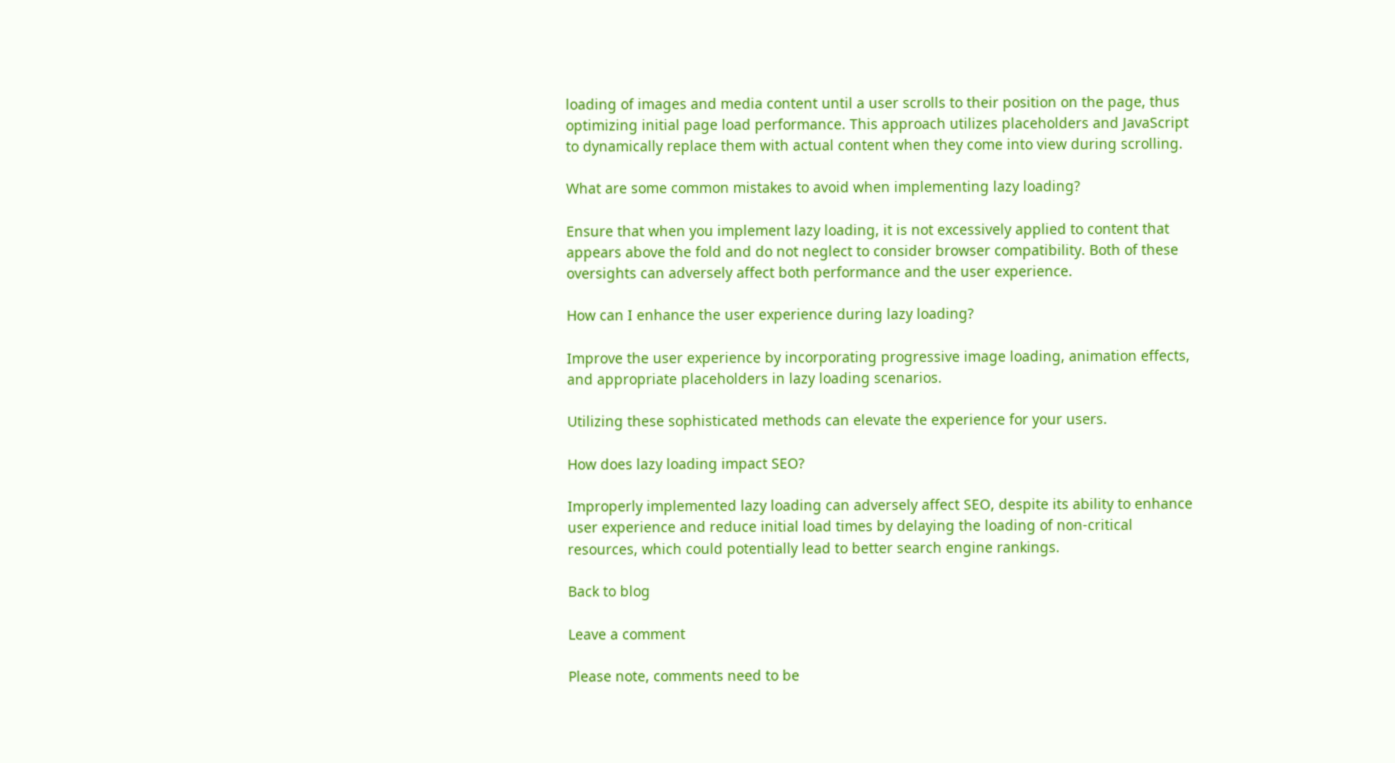loading of images and media content until a user scrolls to their position on the page, thus optimizing initial page load performance. This approach utilizes placeholders and JavaScript to dynamically replace them with actual content when they come into view during scrolling.

What are some common mistakes to avoid when implementing lazy loading?

Ensure that when you implement lazy loading, it is not excessively applied to content that appears above the fold and do not neglect to consider browser compatibility. Both of these oversights can adversely affect both performance and the user experience.

How can I enhance the user experience during lazy loading?

Improve the user experience by incorporating progressive image loading, animation effects, and appropriate placeholders in lazy loading scenarios.

Utilizing these sophisticated methods can elevate the experience for your users.

How does lazy loading impact SEO?

Improperly implemented lazy loading can adversely affect SEO, despite its ability to enhance user experience and reduce initial load times by delaying the loading of non-critical resources, which could potentially lead to better search engine rankings.

Back to blog

Leave a comment

Please note, comments need to be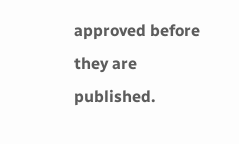approved before they are published.